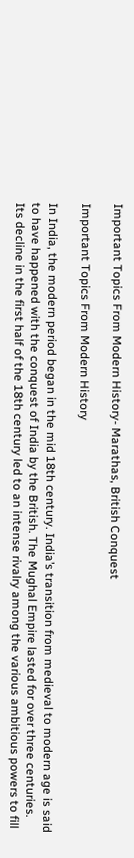Important Topics From Modern History- Marathas, British Conquest

Important Topics From Modern History

In India, the modern period began in the mid 18th century. India’s transition from medieval to modern age is said to have happened with the conquest of India by the British. The Mughal Empire lasted for over three centuries. Its decline in the first half of the 18th century led to an intense rivalry among the various ambitious powers to fill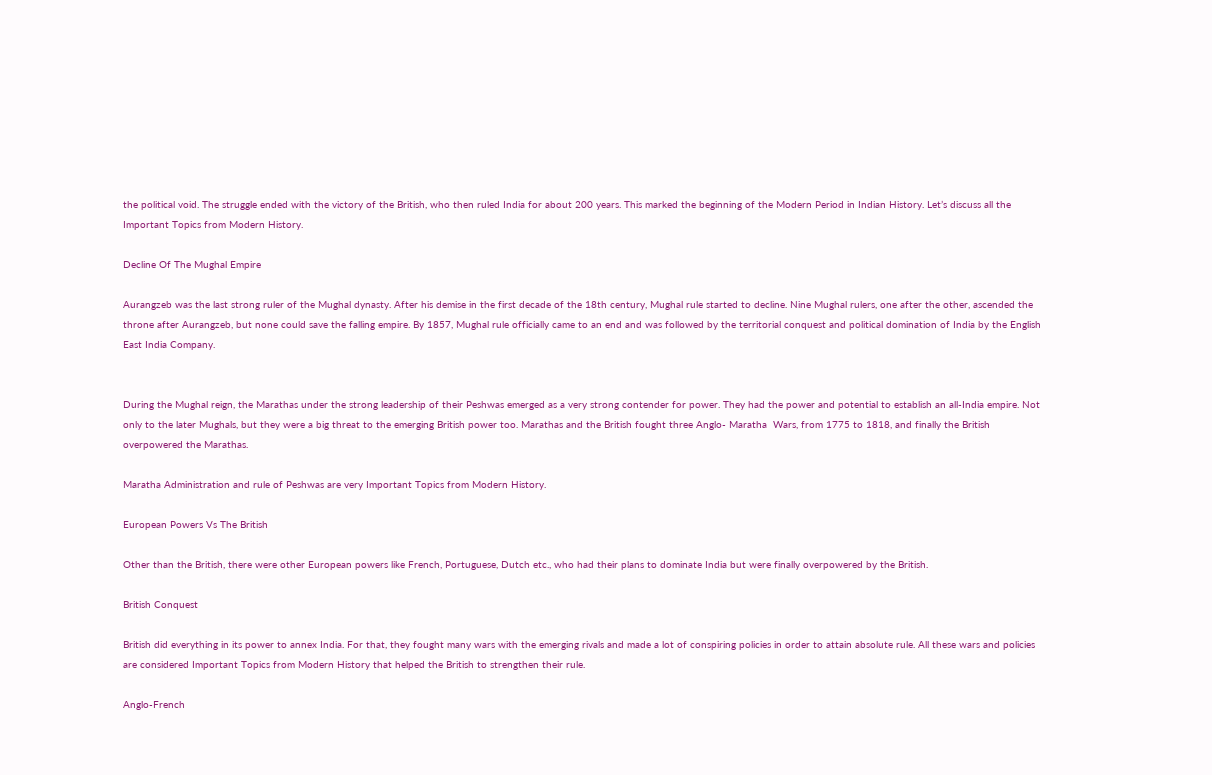the political void. The struggle ended with the victory of the British, who then ruled India for about 200 years. This marked the beginning of the Modern Period in Indian History. Let’s discuss all the Important Topics from Modern History.

Decline Of The Mughal Empire

Aurangzeb was the last strong ruler of the Mughal dynasty. After his demise in the first decade of the 18th century, Mughal rule started to decline. Nine Mughal rulers, one after the other, ascended the throne after Aurangzeb, but none could save the falling empire. By 1857, Mughal rule officially came to an end and was followed by the territorial conquest and political domination of India by the English East India Company.


During the Mughal reign, the Marathas under the strong leadership of their Peshwas emerged as a very strong contender for power. They had the power and potential to establish an all-India empire. Not only to the later Mughals, but they were a big threat to the emerging British power too. Marathas and the British fought three Anglo- Maratha  Wars, from 1775 to 1818, and finally the British overpowered the Marathas.

Maratha Administration and rule of Peshwas are very Important Topics from Modern History.

European Powers Vs The British

Other than the British, there were other European powers like French, Portuguese, Dutch etc., who had their plans to dominate India but were finally overpowered by the British.

British Conquest

British did everything in its power to annex India. For that, they fought many wars with the emerging rivals and made a lot of conspiring policies in order to attain absolute rule. All these wars and policies are considered Important Topics from Modern History that helped the British to strengthen their rule.

Anglo-French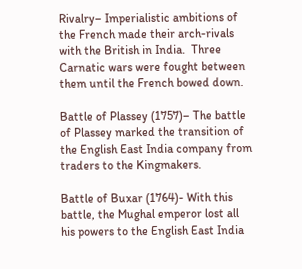Rivalry– Imperialistic ambitions of the French made their arch-rivals with the British in India.  Three Carnatic wars were fought between them until the French bowed down.

Battle of Plassey (1757)– The battle of Plassey marked the transition of the English East India company from traders to the Kingmakers.

Battle of Buxar (1764)- With this battle, the Mughal emperor lost all his powers to the English East India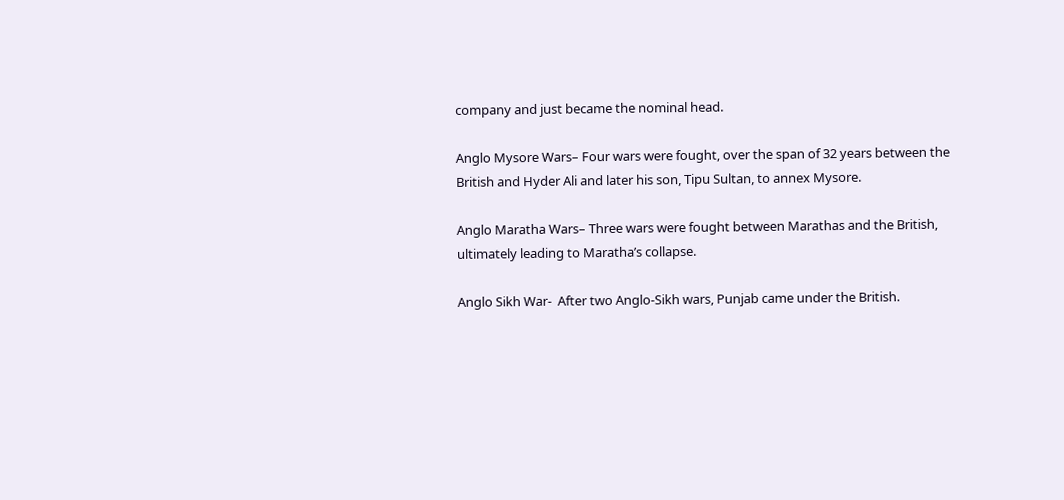company and just became the nominal head.

Anglo Mysore Wars– Four wars were fought, over the span of 32 years between the British and Hyder Ali and later his son, Tipu Sultan, to annex Mysore.

Anglo Maratha Wars– Three wars were fought between Marathas and the British, ultimately leading to Maratha’s collapse.

Anglo Sikh War-  After two Anglo-Sikh wars, Punjab came under the British.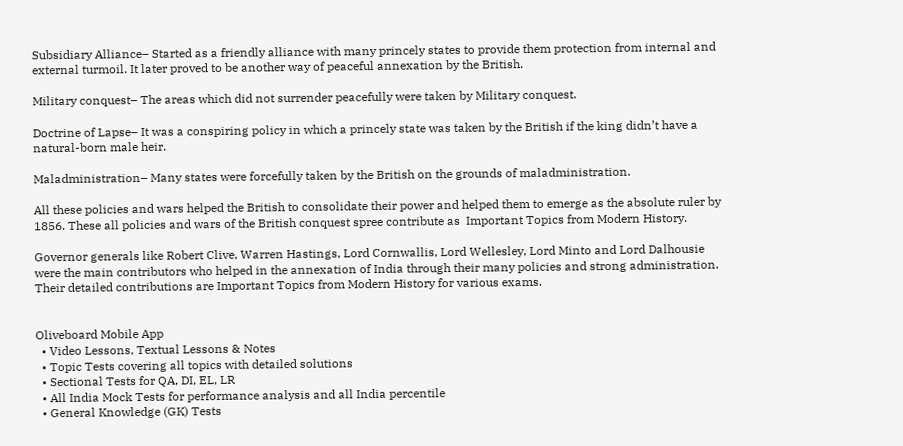Subsidiary Alliance– Started as a friendly alliance with many princely states to provide them protection from internal and external turmoil. It later proved to be another way of peaceful annexation by the British.

Military conquest– The areas which did not surrender peacefully were taken by Military conquest.

Doctrine of Lapse– It was a conspiring policy in which a princely state was taken by the British if the king didn’t have a natural-born male heir.

Maladministration– Many states were forcefully taken by the British on the grounds of maladministration.

All these policies and wars helped the British to consolidate their power and helped them to emerge as the absolute ruler by 1856. These all policies and wars of the British conquest spree contribute as  Important Topics from Modern History.

Governor generals like Robert Clive, Warren Hastings, Lord Cornwallis, Lord Wellesley, Lord Minto and Lord Dalhousie were the main contributors who helped in the annexation of India through their many policies and strong administration. Their detailed contributions are Important Topics from Modern History for various exams.


Oliveboard Mobile App
  • Video Lessons, Textual Lessons & Notes
  • Topic Tests covering all topics with detailed solutions
  • Sectional Tests for QA, DI, EL, LR
  • All India Mock Tests for performance analysis and all India percentile
  • General Knowledge (GK) Tests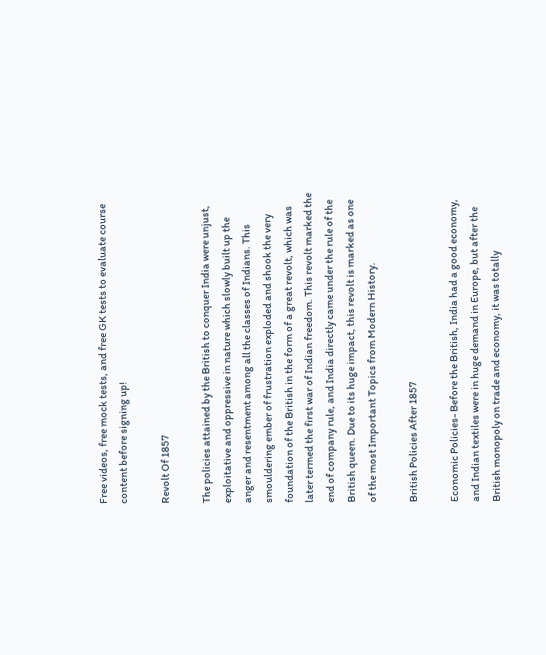Free videos, free mock tests, and free GK tests to evaluate course content before signing up!

Revolt Of 1857

The policies attained by the British to conquer India were unjust, exploitative and oppressive in nature which slowly built up the anger and resentment among all the classes of Indians. This smouldering ember of frustration exploded and shook the very foundation of the British in the form of a great revolt, which was later termed the first war of Indian freedom. This revolt marked the end of company rule, and India directly came under the rule of the British queen. Due to its huge impact, this revolt is marked as one of the most Important Topics from Modern History.

British Policies After 1857

Economic Policies- Before the British, India had a good economy, and Indian textiles were in huge demand in Europe, but after the British monopoly on trade and economy, it was totally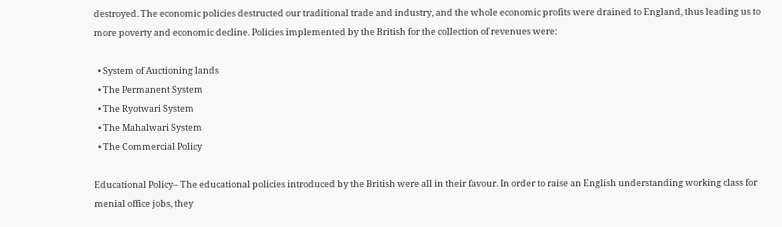destroyed. The economic policies destructed our traditional trade and industry, and the whole economic profits were drained to England, thus leading us to more poverty and economic decline. Policies implemented by the British for the collection of revenues were:

  • System of Auctioning lands
  • The Permanent System
  • The Ryotwari System
  • The Mahalwari System
  • The Commercial Policy

Educational Policy– The educational policies introduced by the British were all in their favour. In order to raise an English understanding working class for menial office jobs, they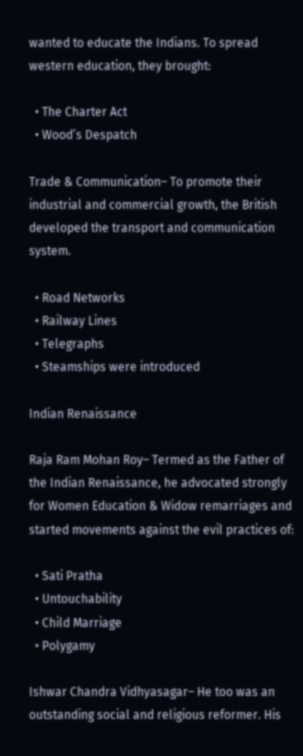wanted to educate the Indians. To spread western education, they brought:

  • The Charter Act
  • Wood’s Despatch

Trade & Communication– To promote their industrial and commercial growth, the British developed the transport and communication system.

  • Road Networks
  • Railway Lines
  • Telegraphs
  • Steamships were introduced

Indian Renaissance

Raja Ram Mohan Roy– Termed as the Father of the Indian Renaissance, he advocated strongly for Women Education & Widow remarriages and started movements against the evil practices of:

  • Sati Pratha
  • Untouchability
  • Child Marriage
  • Polygamy

Ishwar Chandra Vidhyasagar– He too was an outstanding social and religious reformer. His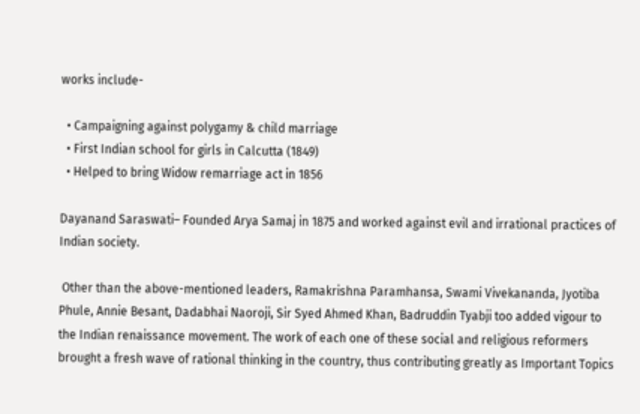works include-

  • Campaigning against polygamy & child marriage
  • First Indian school for girls in Calcutta (1849)
  • Helped to bring Widow remarriage act in 1856

Dayanand Saraswati– Founded Arya Samaj in 1875 and worked against evil and irrational practices of Indian society.

 Other than the above-mentioned leaders, Ramakrishna Paramhansa, Swami Vivekananda, Jyotiba Phule, Annie Besant, Dadabhai Naoroji, Sir Syed Ahmed Khan, Badruddin Tyabji too added vigour to the Indian renaissance movement. The work of each one of these social and religious reformers brought a fresh wave of rational thinking in the country, thus contributing greatly as Important Topics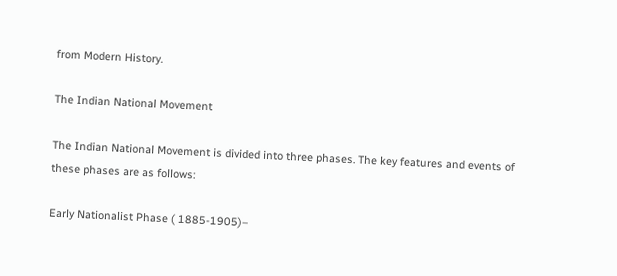from Modern History.

The Indian National Movement

The Indian National Movement is divided into three phases. The key features and events of these phases are as follows:

Early Nationalist Phase ( 1885-1905)–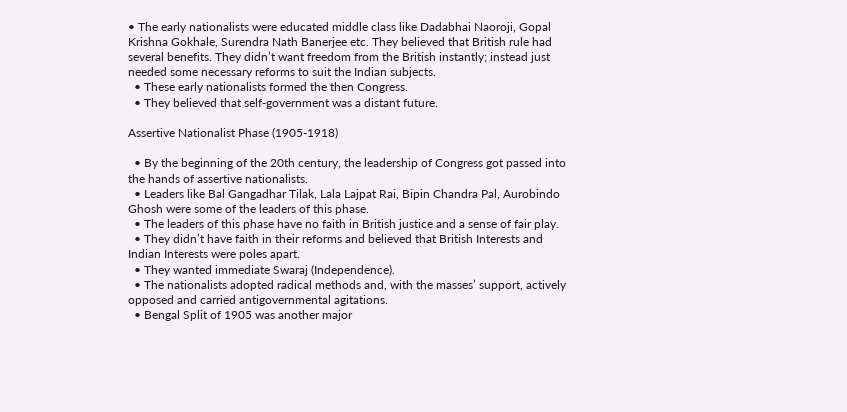• The early nationalists were educated middle class like Dadabhai Naoroji, Gopal Krishna Gokhale, Surendra Nath Banerjee etc. They believed that British rule had several benefits. They didn’t want freedom from the British instantly; instead just needed some necessary reforms to suit the Indian subjects.
  • These early nationalists formed the then Congress.
  • They believed that self-government was a distant future.

Assertive Nationalist Phase (1905-1918)

  • By the beginning of the 20th century, the leadership of Congress got passed into the hands of assertive nationalists.
  • Leaders like Bal Gangadhar Tilak, Lala Lajpat Rai, Bipin Chandra Pal, Aurobindo Ghosh were some of the leaders of this phase.
  • The leaders of this phase have no faith in British justice and a sense of fair play.
  • They didn’t have faith in their reforms and believed that British Interests and Indian Interests were poles apart.
  • They wanted immediate Swaraj (Independence).
  • The nationalists adopted radical methods and, with the masses’ support, actively opposed and carried antigovernmental agitations.
  • Bengal Split of 1905 was another major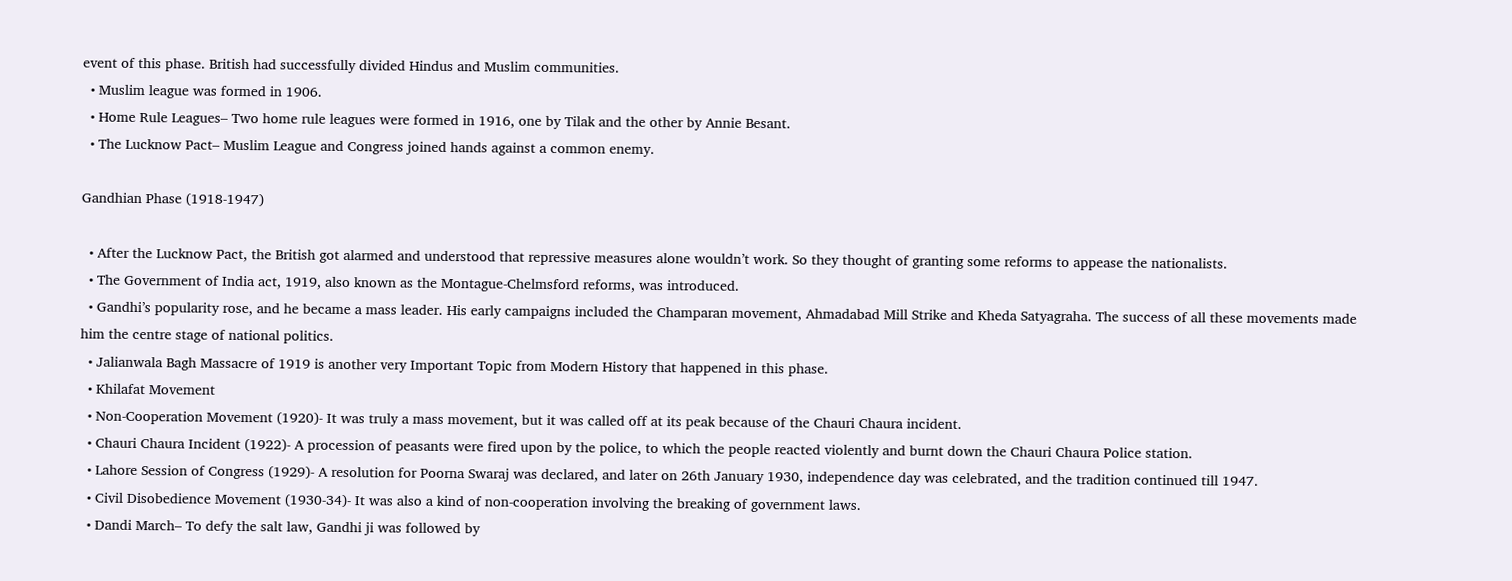event of this phase. British had successfully divided Hindus and Muslim communities.
  • Muslim league was formed in 1906.
  • Home Rule Leagues– Two home rule leagues were formed in 1916, one by Tilak and the other by Annie Besant.
  • The Lucknow Pact– Muslim League and Congress joined hands against a common enemy.

Gandhian Phase (1918-1947)

  • After the Lucknow Pact, the British got alarmed and understood that repressive measures alone wouldn’t work. So they thought of granting some reforms to appease the nationalists.
  • The Government of India act, 1919, also known as the Montague-Chelmsford reforms, was introduced.
  • Gandhi’s popularity rose, and he became a mass leader. His early campaigns included the Champaran movement, Ahmadabad Mill Strike and Kheda Satyagraha. The success of all these movements made him the centre stage of national politics.
  • Jalianwala Bagh Massacre of 1919 is another very Important Topic from Modern History that happened in this phase.
  • Khilafat Movement
  • Non-Cooperation Movement (1920)- It was truly a mass movement, but it was called off at its peak because of the Chauri Chaura incident.
  • Chauri Chaura Incident (1922)- A procession of peasants were fired upon by the police, to which the people reacted violently and burnt down the Chauri Chaura Police station.
  • Lahore Session of Congress (1929)- A resolution for Poorna Swaraj was declared, and later on 26th January 1930, independence day was celebrated, and the tradition continued till 1947.
  • Civil Disobedience Movement (1930-34)- It was also a kind of non-cooperation involving the breaking of government laws.
  • Dandi March– To defy the salt law, Gandhi ji was followed by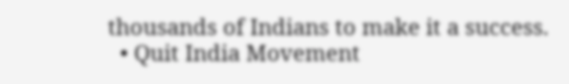thousands of Indians to make it a success.
  • Quit India Movement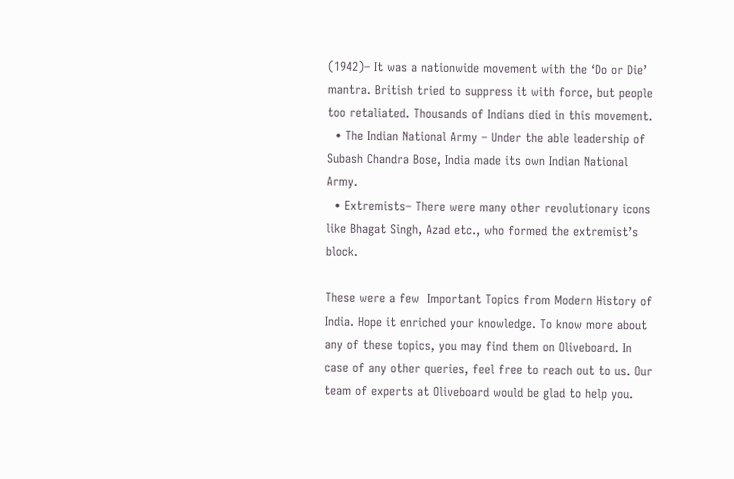(1942)– It was a nationwide movement with the ‘Do or Die’ mantra. British tried to suppress it with force, but people too retaliated. Thousands of Indians died in this movement.
  • The Indian National Army – Under the able leadership of Subash Chandra Bose, India made its own Indian National Army.
  • Extremists– There were many other revolutionary icons like Bhagat Singh, Azad etc., who formed the extremist’s block.

These were a few  Important Topics from Modern History of India. Hope it enriched your knowledge. To know more about any of these topics, you may find them on Oliveboard. In case of any other queries, feel free to reach out to us. Our team of experts at Oliveboard would be glad to help you.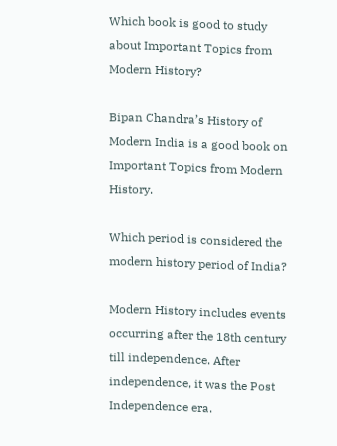Which book is good to study about Important Topics from Modern History?

Bipan Chandra’s History of Modern India is a good book on Important Topics from Modern History.

Which period is considered the modern history period of India?

Modern History includes events occurring after the 18th century till independence. After independence, it was the Post Independence era.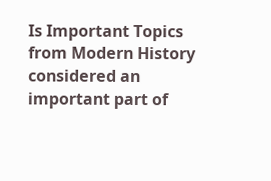Is Important Topics from Modern History considered an important part of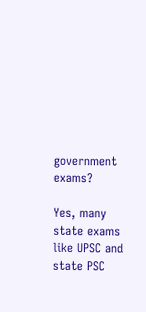government exams?

Yes, many state exams like UPSC and state PSC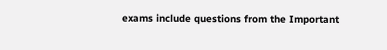exams include questions from the Important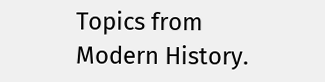Topics from Modern History.